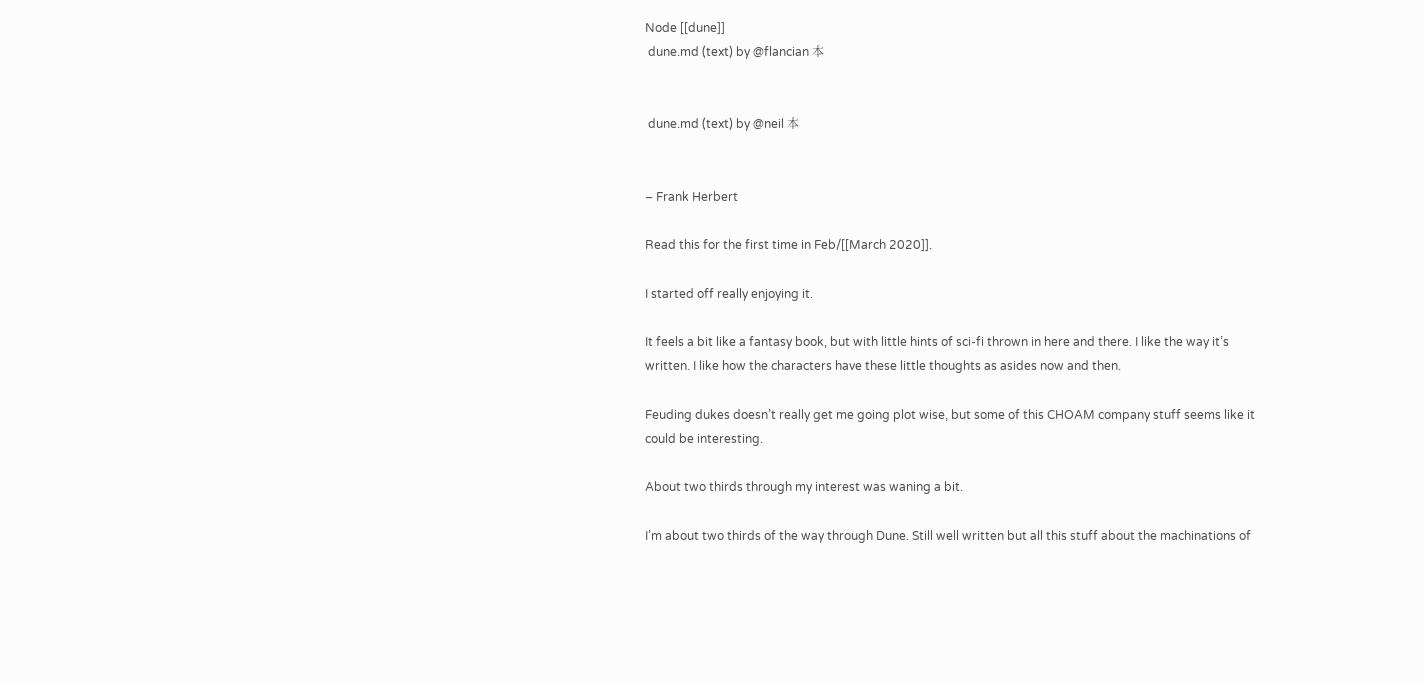Node [[dune]]
 dune.md (text) by @flancian 本


 dune.md (text) by @neil 本


– Frank Herbert

Read this for the first time in Feb/[[March 2020]].

I started off really enjoying it.

It feels a bit like a fantasy book, but with little hints of sci-fi thrown in here and there. I like the way it’s written. I like how the characters have these little thoughts as asides now and then.

Feuding dukes doesn’t really get me going plot wise, but some of this CHOAM company stuff seems like it could be interesting.

About two thirds through my interest was waning a bit.

I’m about two thirds of the way through Dune. Still well written but all this stuff about the machinations of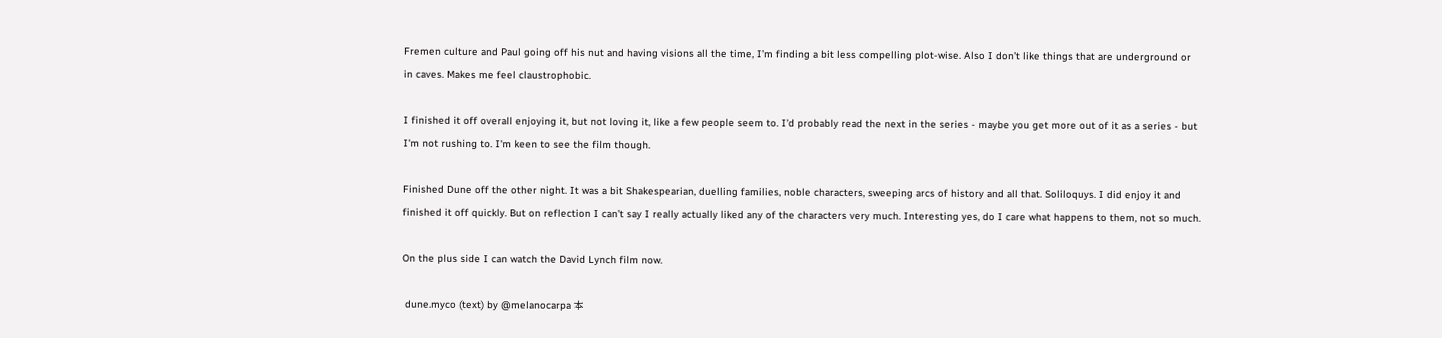Fremen culture and Paul going off his nut and having visions all the time, I’m finding a bit less compelling plot-wise. Also I don’t like things that are underground or in caves. Makes me feel claustrophobic.

I finished it off overall enjoying it, but not loving it, like a few people seem to. I'd probably read the next in the series - maybe you get more out of it as a series - but I'm not rushing to. I'm keen to see the film though.

Finished Dune off the other night. It was a bit Shakespearian, duelling families, noble characters, sweeping arcs of history and all that. Soliloquys. I did enjoy it and finished it off quickly. But on reflection I can’t say I really actually liked any of the characters very much. Interesting yes, do I care what happens to them, not so much.

On the plus side I can watch the David Lynch film now.

 dune.myco (text) by @melanocarpa 本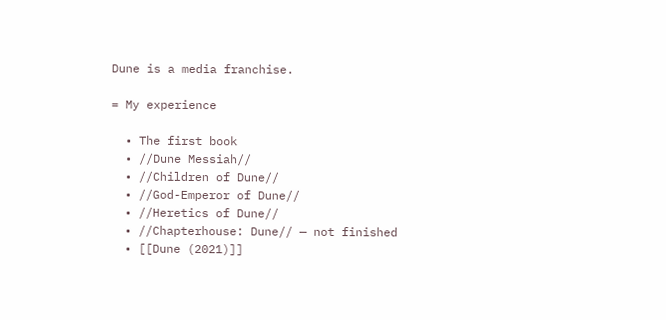Dune is a media franchise.

= My experience

  • The first book
  • //Dune Messiah//
  • //Children of Dune//
  • //God-Emperor of Dune//
  • //Heretics of Dune//
  • //Chapterhouse: Dune// — not finished
  • [[Dune (2021)]]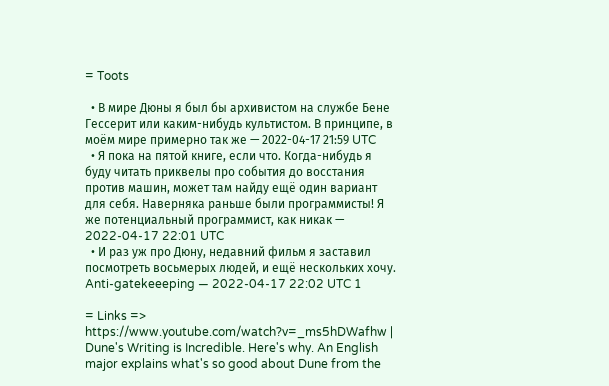= Toots

  • В мире Дюны я был бы архивистом на службе Бене Гессерит или каким-нибудь культистом. В принципе, в моём мире примерно так же — 2022-04-17 21:59 UTC
  • Я пока на пятой книге, если что. Когда-нибудь я буду читать приквелы про события до восстания против машин, может там найду ещё один вариант для себя. Наверняка раньше были программисты! Я же потенциальный программист, как никак — 2022-04-17 22:01 UTC
  • И раз уж про Дюну, недавний фильм я заставил посмотреть восьмерых людей, и ещё нескольких хочу. Anti-gatekeeeping — 2022-04-17 22:02 UTC 1

= Links => https://www.youtube.com/watch?v=_ms5hDWafhw | Dune's Writing is Incredible. Here's why. An English major explains what's so good about Dune from the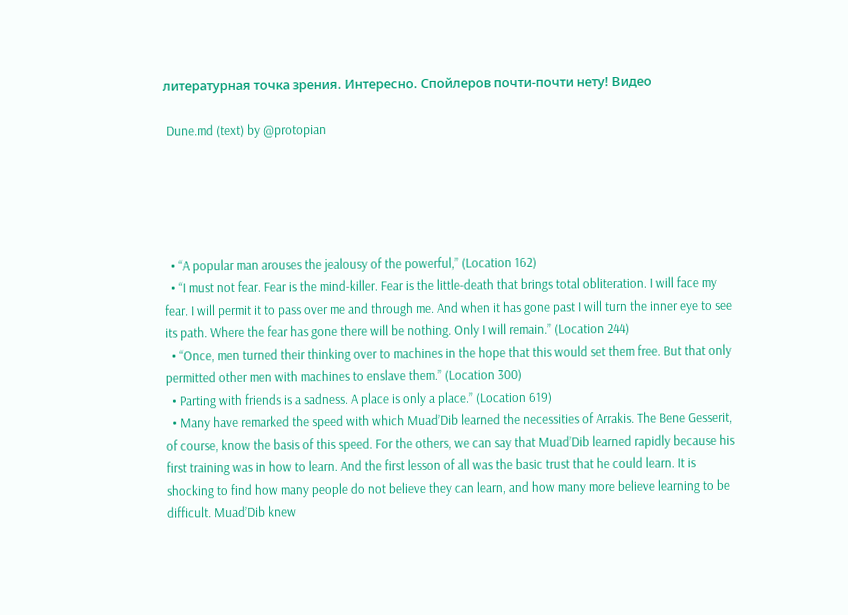литературная точка зрения. Интересно. Спойлеров почти-почти нету! Видео

 Dune.md (text) by @protopian





  • “A popular man arouses the jealousy of the powerful,” (Location 162)
  • “I must not fear. Fear is the mind-killer. Fear is the little-death that brings total obliteration. I will face my fear. I will permit it to pass over me and through me. And when it has gone past I will turn the inner eye to see its path. Where the fear has gone there will be nothing. Only I will remain.” (Location 244)
  • “Once, men turned their thinking over to machines in the hope that this would set them free. But that only permitted other men with machines to enslave them.” (Location 300)
  • Parting with friends is a sadness. A place is only a place.” (Location 619)
  • Many have remarked the speed with which Muad’Dib learned the necessities of Arrakis. The Bene Gesserit, of course, know the basis of this speed. For the others, we can say that Muad’Dib learned rapidly because his first training was in how to learn. And the first lesson of all was the basic trust that he could learn. It is shocking to find how many people do not believe they can learn, and how many more believe learning to be difficult. Muad’Dib knew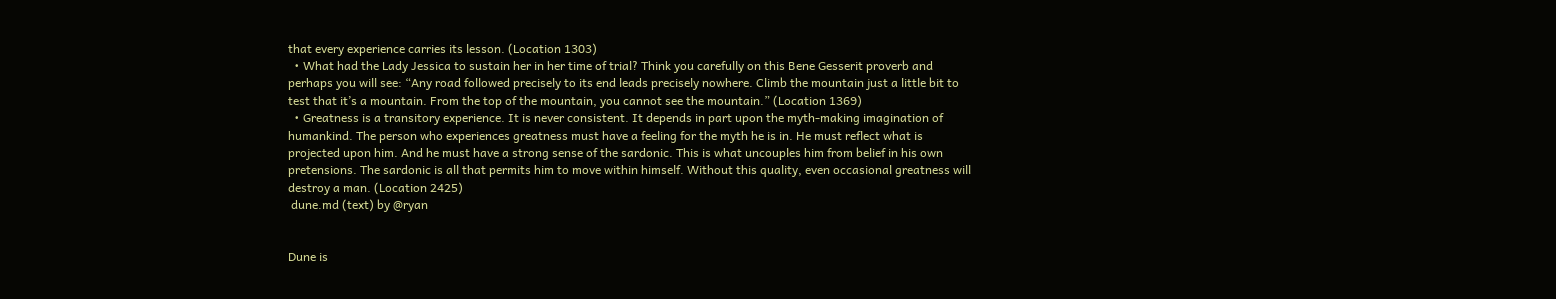that every experience carries its lesson. (Location 1303)
  • What had the Lady Jessica to sustain her in her time of trial? Think you carefully on this Bene Gesserit proverb and perhaps you will see: “Any road followed precisely to its end leads precisely nowhere. Climb the mountain just a little bit to test that it’s a mountain. From the top of the mountain, you cannot see the mountain.” (Location 1369)
  • Greatness is a transitory experience. It is never consistent. It depends in part upon the myth-making imagination of humankind. The person who experiences greatness must have a feeling for the myth he is in. He must reflect what is projected upon him. And he must have a strong sense of the sardonic. This is what uncouples him from belief in his own pretensions. The sardonic is all that permits him to move within himself. Without this quality, even occasional greatness will destroy a man. (Location 2425)
 dune.md (text) by @ryan


Dune is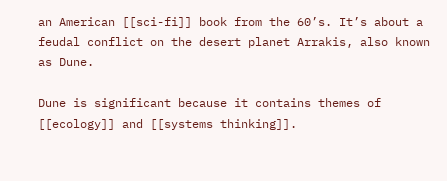an American [[sci-fi]] book from the 60’s. It’s about a feudal conflict on the desert planet Arrakis, also known as Dune.

Dune is significant because it contains themes of [[ecology]] and [[systems thinking]].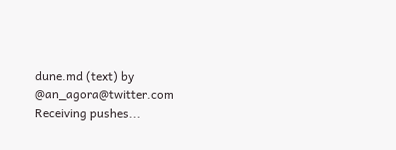dune.md (text) by @an_agora@twitter.com
Receiving pushes...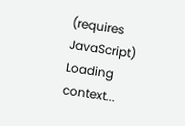(requires JavaScript)
Loading context...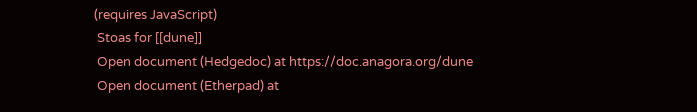(requires JavaScript)
 Stoas for [[dune]]
 Open document (Hedgedoc) at https://doc.anagora.org/dune
 Open document (Etherpad) at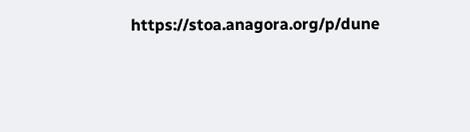https://stoa.anagora.org/p/dune